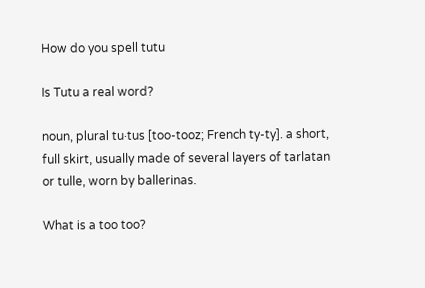How do you spell tutu

Is Tutu a real word?

noun, plural tu·tus [too-tooz; French ty-ty]. a short, full skirt, usually made of several layers of tarlatan or tulle, worn by ballerinas.

What is a too too?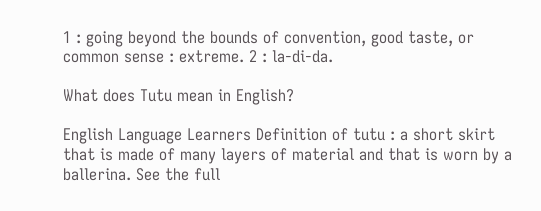1 : going beyond the bounds of convention, good taste, or common sense : extreme. 2 : la-di-da.

What does Tutu mean in English?

English Language Learners Definition of tutu : a short skirt that is made of many layers of material and that is worn by a ballerina. See the full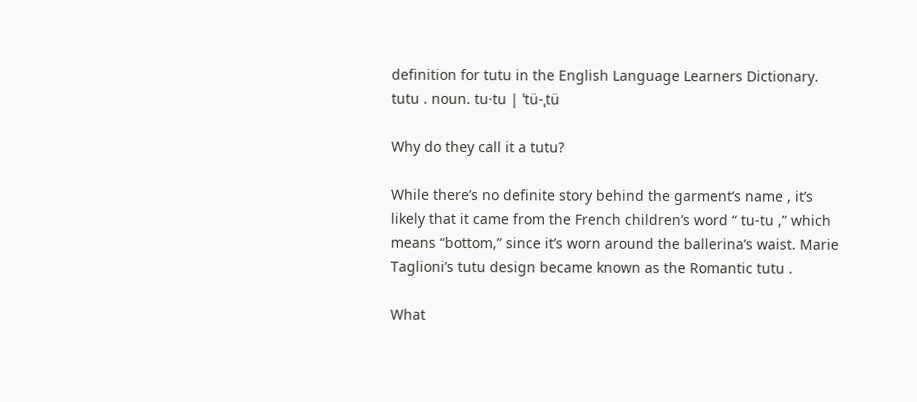definition for tutu in the English Language Learners Dictionary. tutu . noun. tu·tu | ˈtü-ˌtü

Why do they call it a tutu?

While there’s no definite story behind the garment’s name , it’s likely that it came from the French children’s word “ tu-tu ,” which means “bottom,” since it’s worn around the ballerina’s waist. Marie Taglioni’s tutu design became known as the Romantic tutu .

What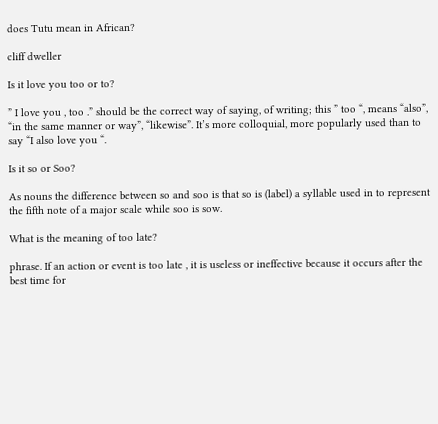does Tutu mean in African?

cliff dweller

Is it love you too or to?

” I love you , too .” should be the correct way of saying, of writing; this ” too “, means “also”, “in the same manner or way”, “likewise”. It’s more colloquial, more popularly used than to say “I also love you “.

Is it so or Soo?

As nouns the difference between so and soo is that so is (label) a syllable used in to represent the fifth note of a major scale while soo is sow.

What is the meaning of too late?

phrase. If an action or event is too late , it is useless or ineffective because it occurs after the best time for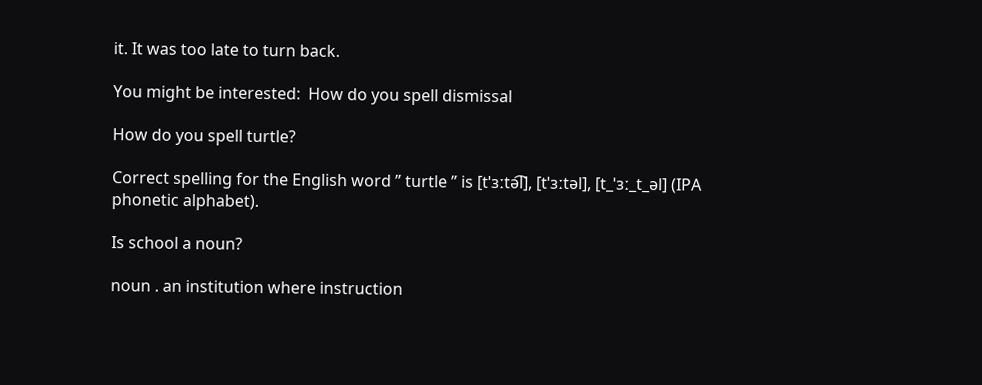it. It was too late to turn back.

You might be interested:  How do you spell dismissal

How do you spell turtle?

Correct spelling for the English word ” turtle ” is [tˈɜːtə͡l], [tˈɜːtəl], [t_ˈɜː_t_əl] (IPA phonetic alphabet).

Is school a noun?

noun . an institution where instruction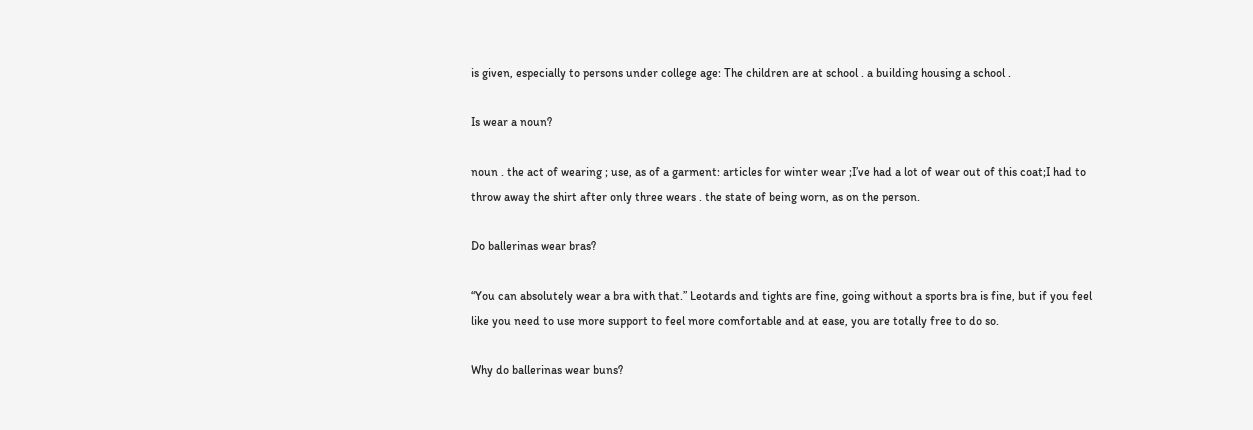is given, especially to persons under college age: The children are at school . a building housing a school .

Is wear a noun?

noun . the act of wearing ; use, as of a garment: articles for winter wear ;I’ve had a lot of wear out of this coat;I had to throw away the shirt after only three wears . the state of being worn, as on the person.

Do ballerinas wear bras?

“You can absolutely wear a bra with that.” Leotards and tights are fine, going without a sports bra is fine, but if you feel like you need to use more support to feel more comfortable and at ease, you are totally free to do so.

Why do ballerinas wear buns?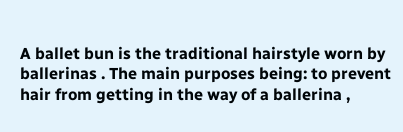A ballet bun is the traditional hairstyle worn by ballerinas . The main purposes being: to prevent hair from getting in the way of a ballerina ,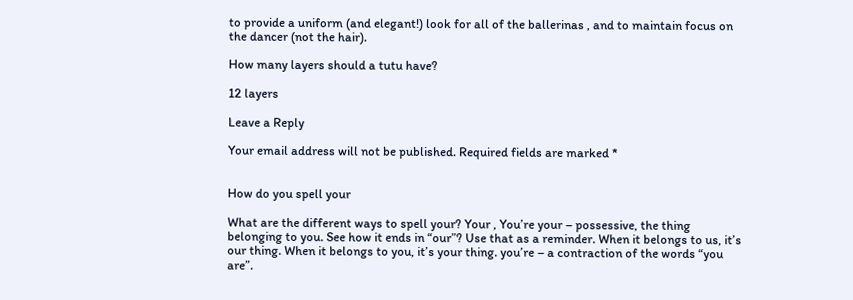to provide a uniform (and elegant!) look for all of the ballerinas , and to maintain focus on the dancer (not the hair).

How many layers should a tutu have?

12 layers

Leave a Reply

Your email address will not be published. Required fields are marked *


How do you spell your

What are the different ways to spell your? Your , You’re your – possessive, the thing belonging to you. See how it ends in “our”? Use that as a reminder. When it belongs to us, it’s our thing. When it belongs to you, it’s your thing. you’re – a contraction of the words “you are”.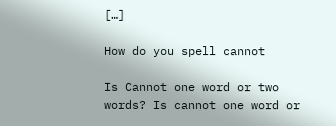[…]

How do you spell cannot

Is Cannot one word or two words? Is cannot one word or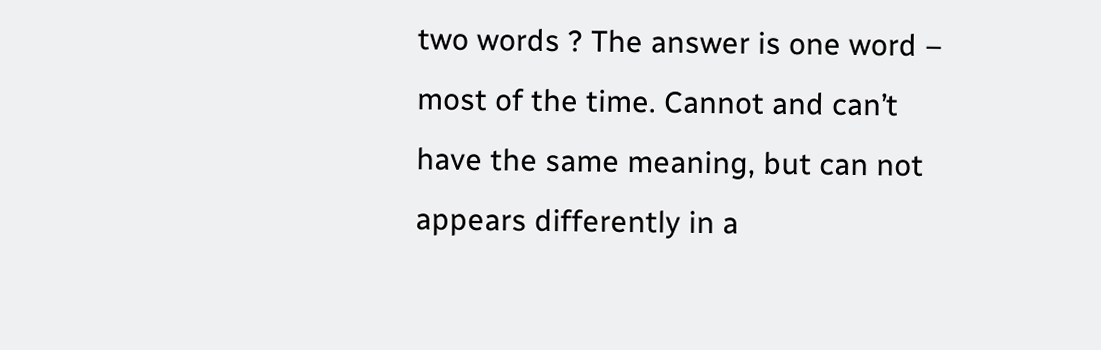two words ? The answer is one word – most of the time. Cannot and can’t have the same meaning, but can not appears differently in a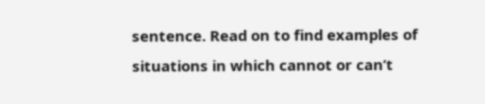sentence. Read on to find examples of situations in which cannot or can’t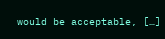would be acceptable, […]